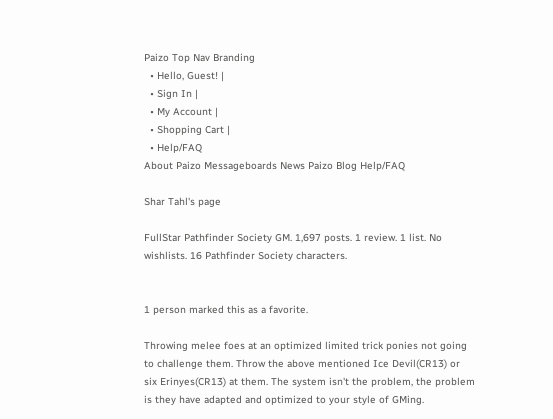Paizo Top Nav Branding
  • Hello, Guest! |
  • Sign In |
  • My Account |
  • Shopping Cart |
  • Help/FAQ
About Paizo Messageboards News Paizo Blog Help/FAQ

Shar Tahl's page

FullStar Pathfinder Society GM. 1,697 posts. 1 review. 1 list. No wishlists. 16 Pathfinder Society characters.


1 person marked this as a favorite.

Throwing melee foes at an optimized limited trick ponies not going to challenge them. Throw the above mentioned Ice Devil(CR13) or six Erinyes(CR13) at them. The system isn't the problem, the problem is they have adapted and optimized to your style of GMing.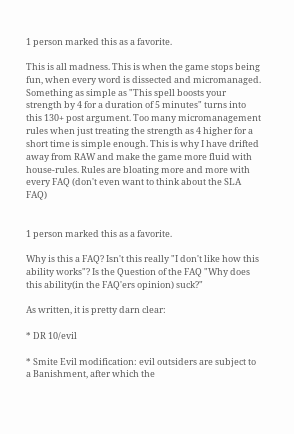1 person marked this as a favorite.

This is all madness. This is when the game stops being fun, when every word is dissected and micromanaged. Something as simple as "This spell boosts your strength by 4 for a duration of 5 minutes" turns into this 130+ post argument. Too many micromanagement rules when just treating the strength as 4 higher for a short time is simple enough. This is why I have drifted away from RAW and make the game more fluid with house-rules. Rules are bloating more and more with every FAQ (don't even want to think about the SLA FAQ)


1 person marked this as a favorite.

Why is this a FAQ? Isn't this really "I don't like how this ability works"? Is the Question of the FAQ "Why does this ability(in the FAQ'ers opinion) suck?"

As written, it is pretty darn clear:

* DR 10/evil

* Smite Evil modification: evil outsiders are subject to a Banishment, after which the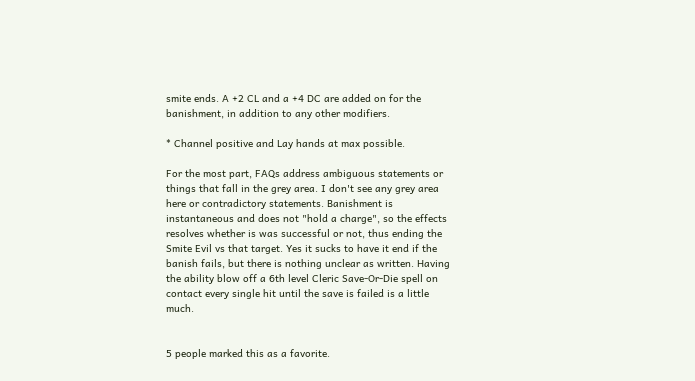smite ends. A +2 CL and a +4 DC are added on for the banishment, in addition to any other modifiers.

* Channel positive and Lay hands at max possible.

For the most part, FAQs address ambiguous statements or things that fall in the grey area. I don't see any grey area here or contradictory statements. Banishment is instantaneous and does not "hold a charge", so the effects resolves whether is was successful or not, thus ending the Smite Evil vs that target. Yes it sucks to have it end if the banish fails, but there is nothing unclear as written. Having the ability blow off a 6th level Cleric Save-Or-Die spell on contact every single hit until the save is failed is a little much.


5 people marked this as a favorite.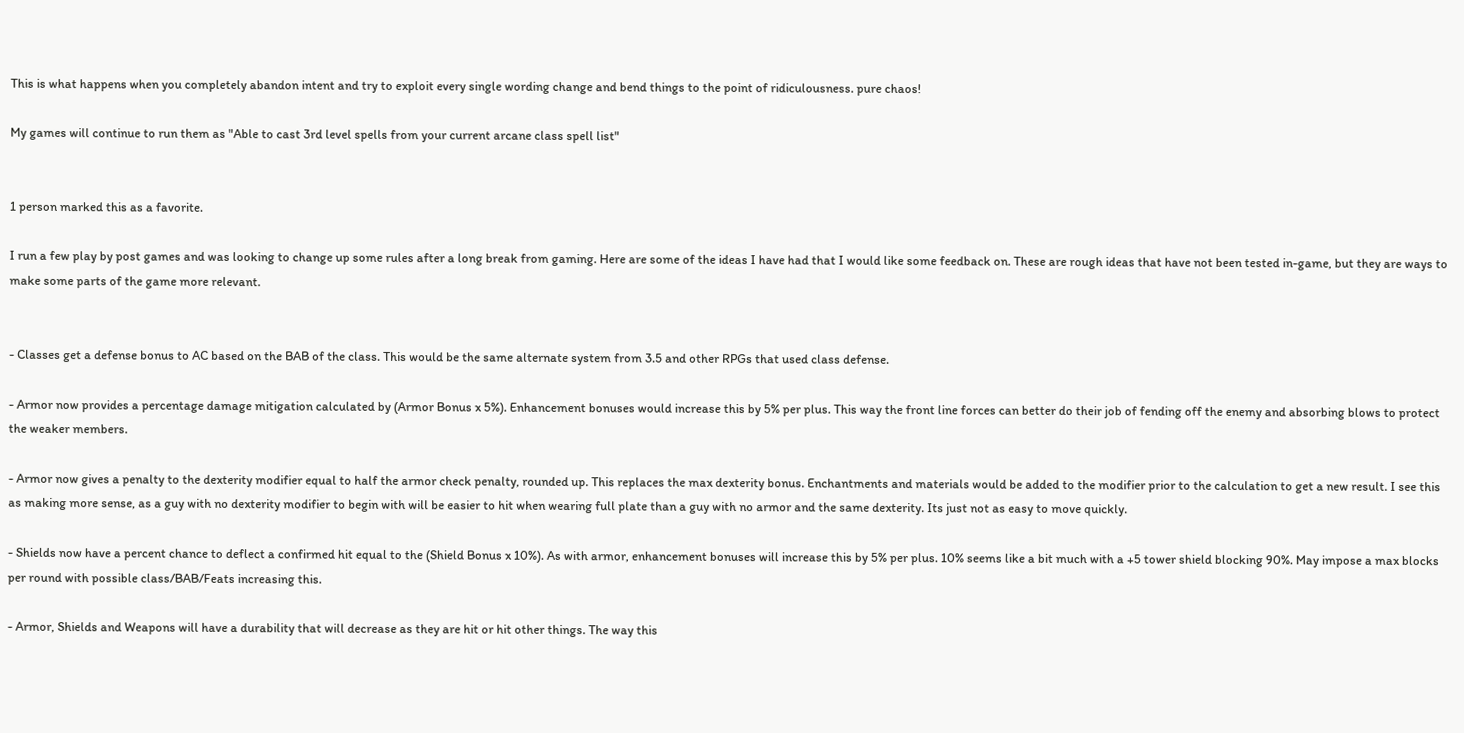This is what happens when you completely abandon intent and try to exploit every single wording change and bend things to the point of ridiculousness. pure chaos!

My games will continue to run them as "Able to cast 3rd level spells from your current arcane class spell list"


1 person marked this as a favorite.

I run a few play by post games and was looking to change up some rules after a long break from gaming. Here are some of the ideas I have had that I would like some feedback on. These are rough ideas that have not been tested in-game, but they are ways to make some parts of the game more relevant.


- Classes get a defense bonus to AC based on the BAB of the class. This would be the same alternate system from 3.5 and other RPGs that used class defense.

- Armor now provides a percentage damage mitigation calculated by (Armor Bonus x 5%). Enhancement bonuses would increase this by 5% per plus. This way the front line forces can better do their job of fending off the enemy and absorbing blows to protect the weaker members.

- Armor now gives a penalty to the dexterity modifier equal to half the armor check penalty, rounded up. This replaces the max dexterity bonus. Enchantments and materials would be added to the modifier prior to the calculation to get a new result. I see this as making more sense, as a guy with no dexterity modifier to begin with will be easier to hit when wearing full plate than a guy with no armor and the same dexterity. Its just not as easy to move quickly.

- Shields now have a percent chance to deflect a confirmed hit equal to the (Shield Bonus x 10%). As with armor, enhancement bonuses will increase this by 5% per plus. 10% seems like a bit much with a +5 tower shield blocking 90%. May impose a max blocks per round with possible class/BAB/Feats increasing this.

- Armor, Shields and Weapons will have a durability that will decrease as they are hit or hit other things. The way this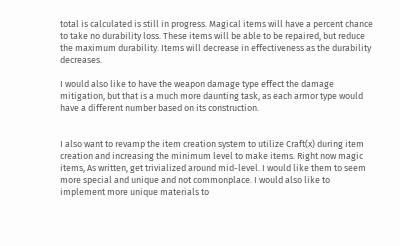total is calculated is still in progress. Magical items will have a percent chance to take no durability loss. These items will be able to be repaired, but reduce the maximum durability. Items will decrease in effectiveness as the durability decreases.

I would also like to have the weapon damage type effect the damage mitigation, but that is a much more daunting task, as each armor type would have a different number based on its construction.


I also want to revamp the item creation system to utilize Craft(x) during item creation and increasing the minimum level to make items. Right now magic items, As written, get trivialized around mid-level. I would like them to seem more special and unique and not commonplace. I would also like to implement more unique materials to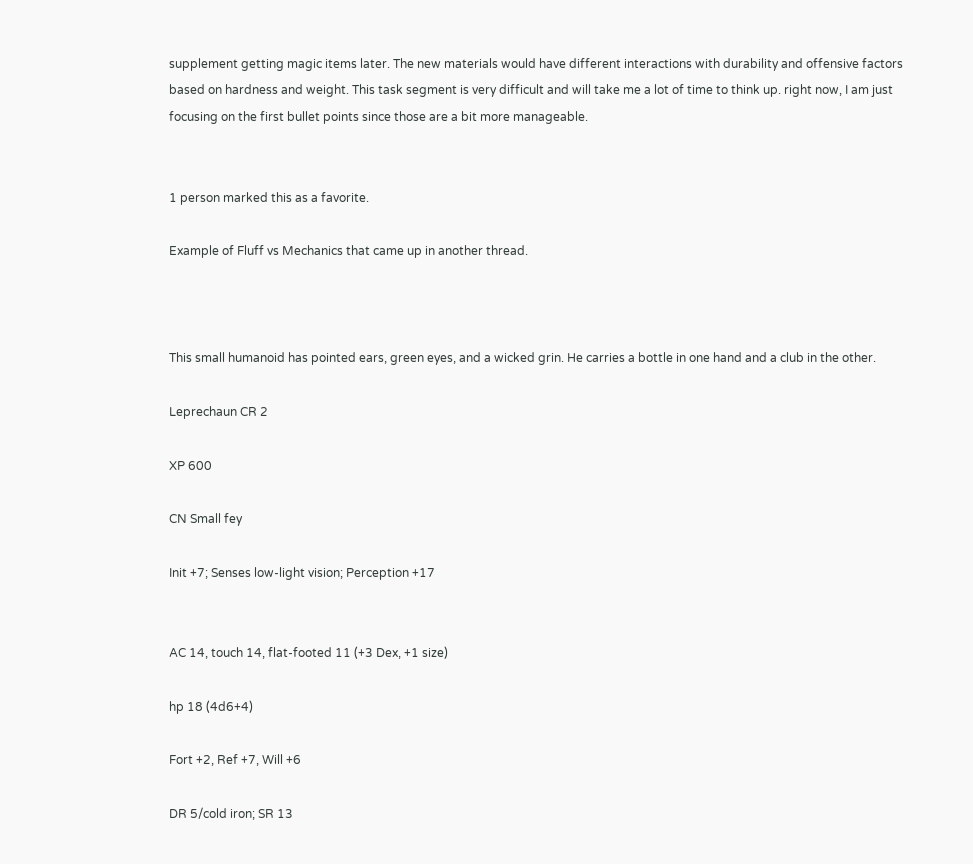supplement getting magic items later. The new materials would have different interactions with durability and offensive factors based on hardness and weight. This task segment is very difficult and will take me a lot of time to think up. right now, I am just focusing on the first bullet points since those are a bit more manageable.


1 person marked this as a favorite.

Example of Fluff vs Mechanics that came up in another thread.



This small humanoid has pointed ears, green eyes, and a wicked grin. He carries a bottle in one hand and a club in the other.

Leprechaun CR 2

XP 600

CN Small fey

Init +7; Senses low-light vision; Perception +17


AC 14, touch 14, flat-footed 11 (+3 Dex, +1 size)

hp 18 (4d6+4)

Fort +2, Ref +7, Will +6

DR 5/cold iron; SR 13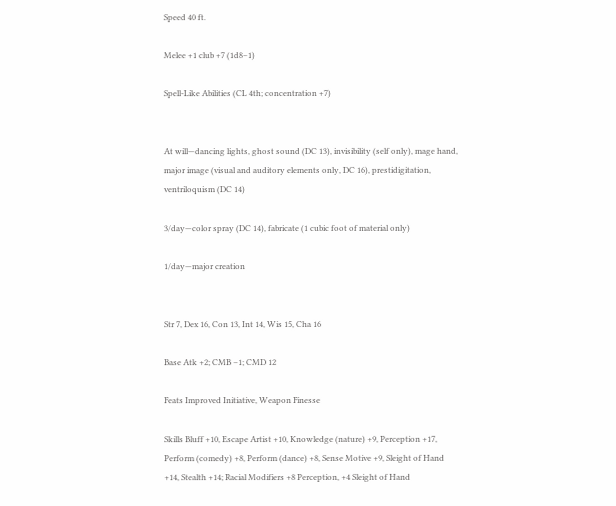Speed 40 ft.

Melee +1 club +7 (1d8–1)

Spell-Like Abilities (CL 4th; concentration +7)


At will—dancing lights, ghost sound (DC 13), invisibility (self only), mage hand, major image (visual and auditory elements only, DC 16), prestidigitation, ventriloquism (DC 14)

3/day—color spray (DC 14), fabricate (1 cubic foot of material only)

1/day—major creation


Str 7, Dex 16, Con 13, Int 14, Wis 15, Cha 16

Base Atk +2; CMB –1; CMD 12

Feats Improved Initiative, Weapon Finesse

Skills Bluff +10, Escape Artist +10, Knowledge (nature) +9, Perception +17, Perform (comedy) +8, Perform (dance) +8, Sense Motive +9, Sleight of Hand +14, Stealth +14; Racial Modifiers +8 Perception, +4 Sleight of Hand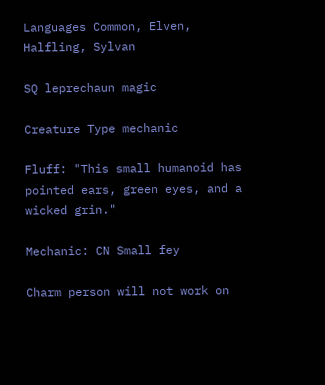Languages Common, Elven, Halfling, Sylvan

SQ leprechaun magic

Creature Type mechanic

Fluff: "This small humanoid has pointed ears, green eyes, and a wicked grin."

Mechanic: CN Small fey

Charm person will not work on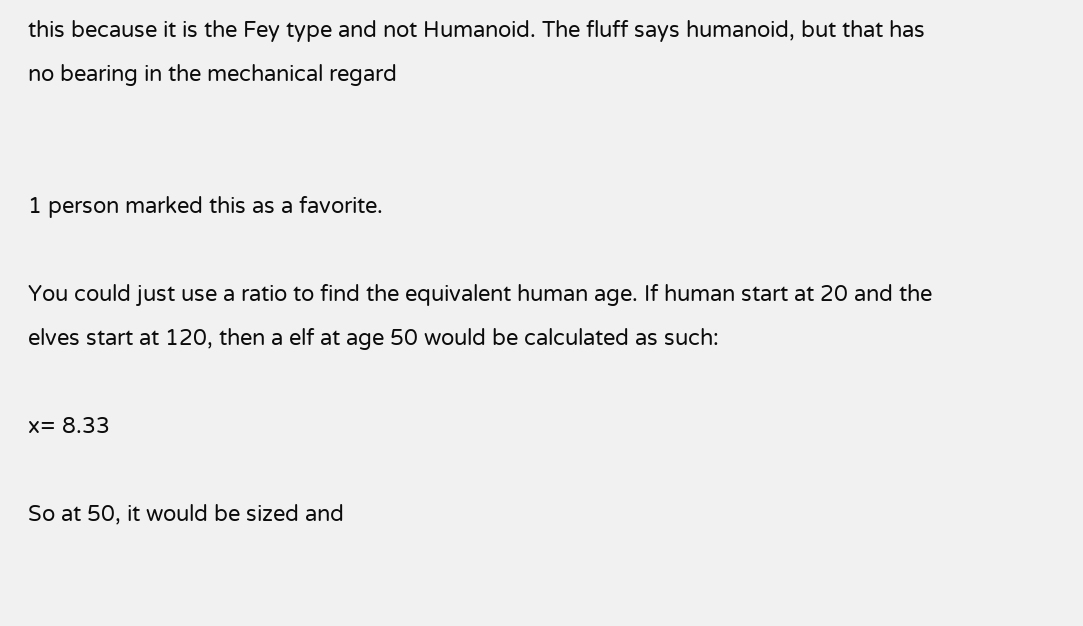this because it is the Fey type and not Humanoid. The fluff says humanoid, but that has no bearing in the mechanical regard


1 person marked this as a favorite.

You could just use a ratio to find the equivalent human age. If human start at 20 and the elves start at 120, then a elf at age 50 would be calculated as such:

x= 8.33

So at 50, it would be sized and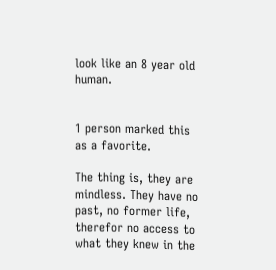look like an 8 year old human.


1 person marked this as a favorite.

The thing is, they are mindless. They have no past, no former life, therefor no access to what they knew in the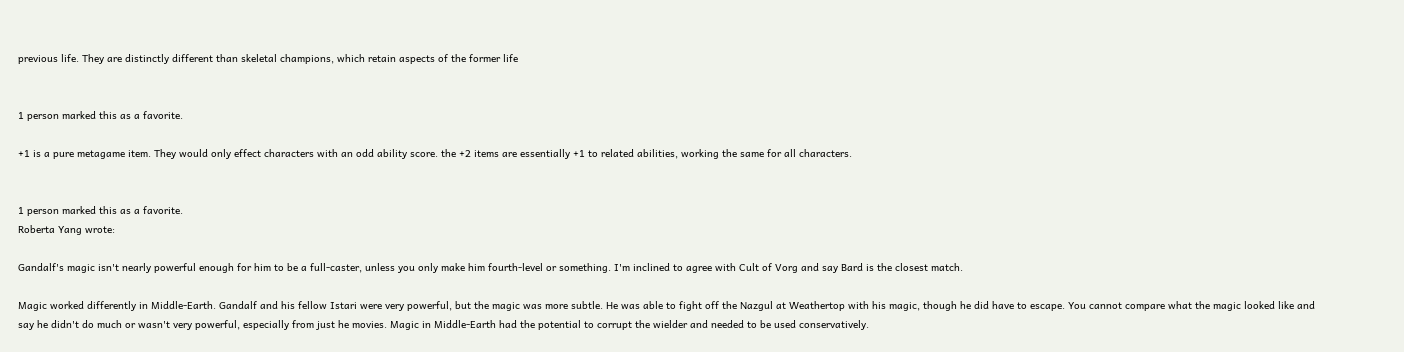previous life. They are distinctly different than skeletal champions, which retain aspects of the former life


1 person marked this as a favorite.

+1 is a pure metagame item. They would only effect characters with an odd ability score. the +2 items are essentially +1 to related abilities, working the same for all characters.


1 person marked this as a favorite.
Roberta Yang wrote:

Gandalf's magic isn't nearly powerful enough for him to be a full-caster, unless you only make him fourth-level or something. I'm inclined to agree with Cult of Vorg and say Bard is the closest match.

Magic worked differently in Middle-Earth. Gandalf and his fellow Istari were very powerful, but the magic was more subtle. He was able to fight off the Nazgul at Weathertop with his magic, though he did have to escape. You cannot compare what the magic looked like and say he didn't do much or wasn't very powerful, especially from just he movies. Magic in Middle-Earth had the potential to corrupt the wielder and needed to be used conservatively.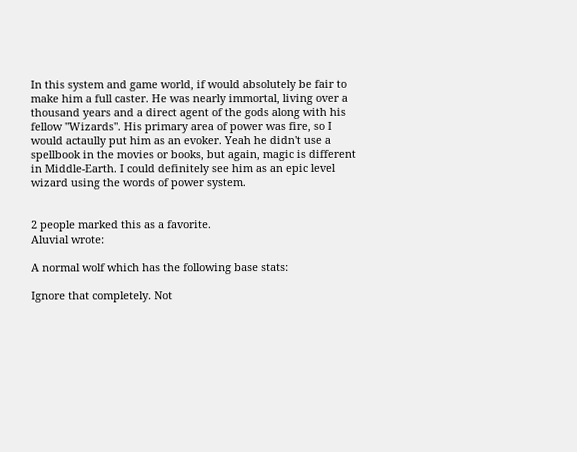In this system and game world, if would absolutely be fair to make him a full caster. He was nearly immortal, living over a thousand years and a direct agent of the gods along with his fellow "Wizards". His primary area of power was fire, so I would actaully put him as an evoker. Yeah he didn't use a spellbook in the movies or books, but again, magic is different in Middle-Earth. I could definitely see him as an epic level wizard using the words of power system.


2 people marked this as a favorite.
Aluvial wrote:

A normal wolf which has the following base stats:

Ignore that completely. Not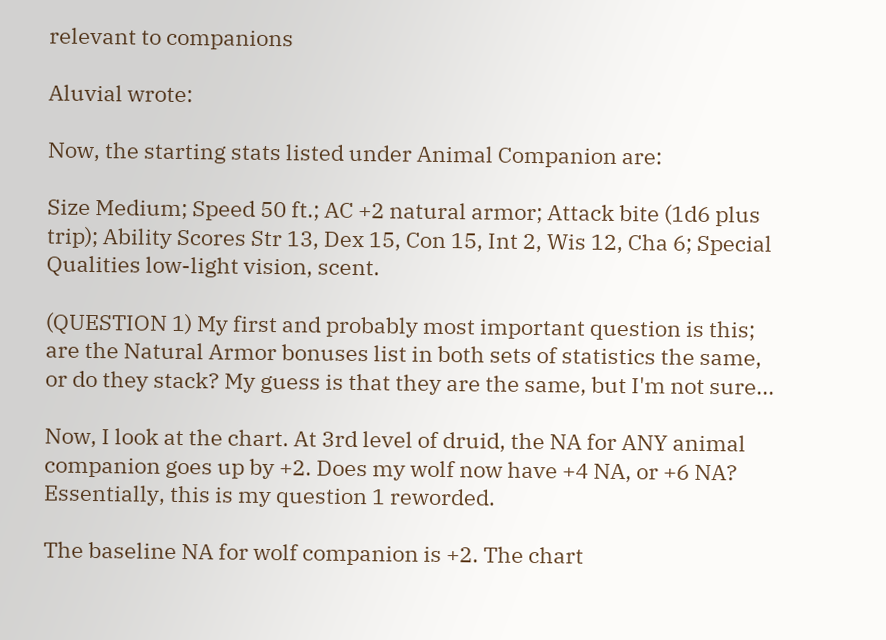relevant to companions

Aluvial wrote:

Now, the starting stats listed under Animal Companion are:

Size Medium; Speed 50 ft.; AC +2 natural armor; Attack bite (1d6 plus trip); Ability Scores Str 13, Dex 15, Con 15, Int 2, Wis 12, Cha 6; Special Qualities low-light vision, scent.

(QUESTION 1) My first and probably most important question is this; are the Natural Armor bonuses list in both sets of statistics the same, or do they stack? My guess is that they are the same, but I'm not sure...

Now, I look at the chart. At 3rd level of druid, the NA for ANY animal companion goes up by +2. Does my wolf now have +4 NA, or +6 NA? Essentially, this is my question 1 reworded.

The baseline NA for wolf companion is +2. The chart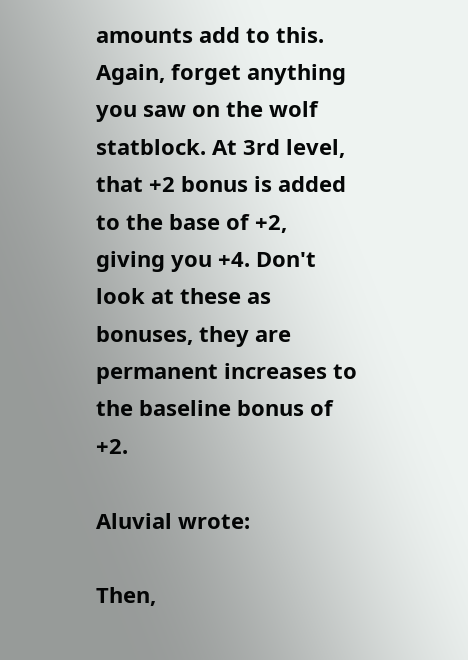amounts add to this. Again, forget anything you saw on the wolf statblock. At 3rd level, that +2 bonus is added to the base of +2, giving you +4. Don't look at these as bonuses, they are permanent increases to the baseline bonus of +2.

Aluvial wrote:

Then,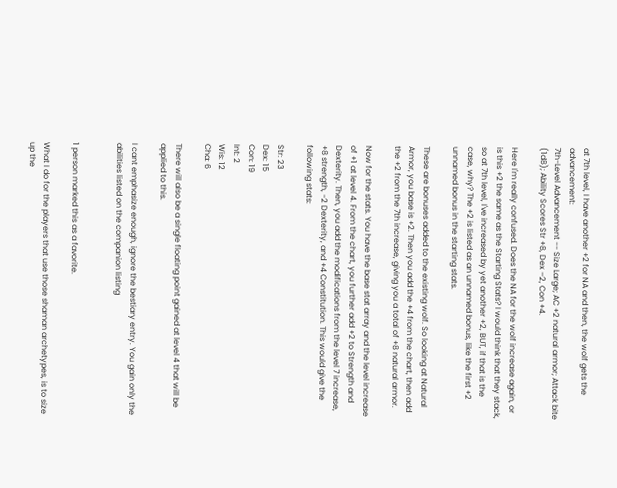at 7th level, I have another +2 for NA and then, the wolf gets the advancement:
7th-Level Advancement -- Size Large; AC +2 natural armor; Attack bite (1d8); Ability Scores Str +8, Dex –2, Con +4.

Here I'm really confused. Does the NA for the wolf increase again, or is this +2 the same as the Starting Stats? I would think that they stack, so at 7th level, I've increased by yet another +2, BUT, if that is the case, why? The +2 is listed as an unnamed bonus, like the first +2 unnamed bonus in the starting stats.

These are bonuses added to the existing wolf. So looking at Natural Armor, you base is +2. Then you add the +4 from the chart, then add the +2 from the 7th increase, giving you a total of +8 natural armor.

Now for the stats. You have the base stat array and the level increase of +1 at level 4. From the chart, you further add +2 to Strength and Dexterity. Then, you add the modifications from the level 7 increase, +8 strength, -2 Dexterity, and +4 Constitution. This would give the following stats:

Str: 23
Dex: 15
Con: 19
Int: 2
Wis: 12
Cha: 6

There will also be a single floating point gained at level 4 that will be applied to this.

I cant emphasize enough, ignore the bestiary entry. You gain only the abilities listed on the companion listing


1 person marked this as a favorite.

What I do for the players that use those shaman archetypes, is to size up the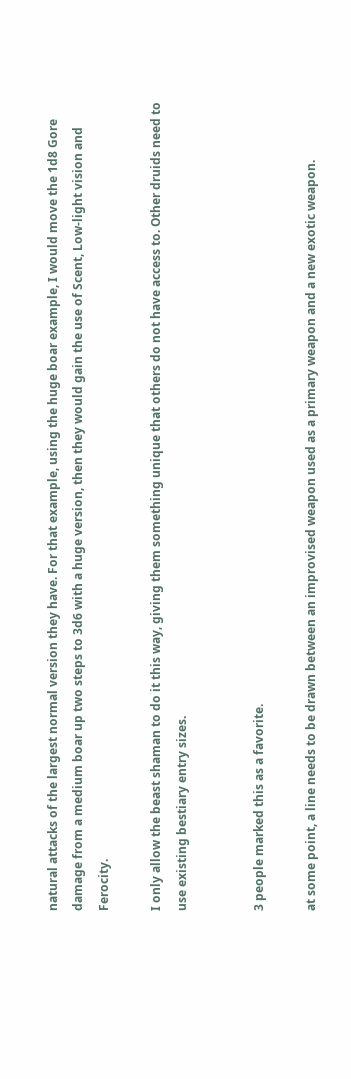natural attacks of the largest normal version they have. For that example, using the huge boar example, I would move the 1d8 Gore damage from a medium boar up two steps to 3d6 with a huge version, then they would gain the use of Scent, Low-light vision and Ferocity.

I only allow the beast shaman to do it this way, giving them something unique that others do not have access to. Other druids need to use existing bestiary entry sizes.


3 people marked this as a favorite.

at some point, a line needs to be drawn between an improvised weapon used as a primary weapon and a new exotic weapon.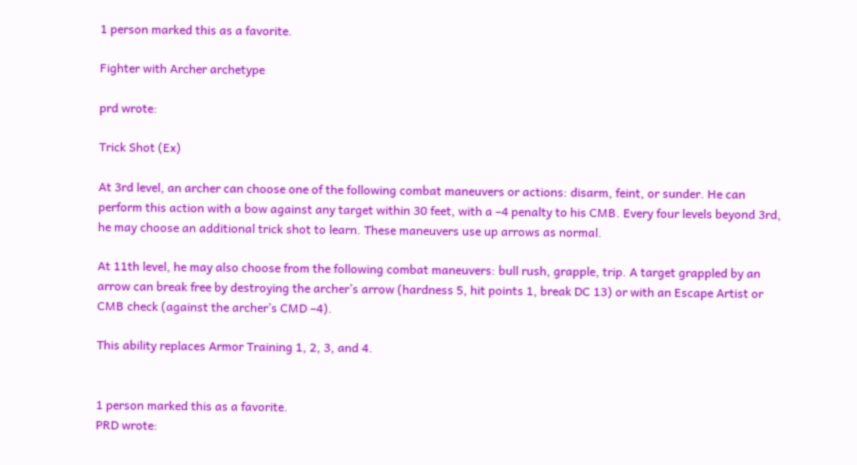1 person marked this as a favorite.

Fighter with Archer archetype

prd wrote:

Trick Shot (Ex)

At 3rd level, an archer can choose one of the following combat maneuvers or actions: disarm, feint, or sunder. He can perform this action with a bow against any target within 30 feet, with a –4 penalty to his CMB. Every four levels beyond 3rd, he may choose an additional trick shot to learn. These maneuvers use up arrows as normal.

At 11th level, he may also choose from the following combat maneuvers: bull rush, grapple, trip. A target grappled by an arrow can break free by destroying the archer’s arrow (hardness 5, hit points 1, break DC 13) or with an Escape Artist or CMB check (against the archer’s CMD –4).

This ability replaces Armor Training 1, 2, 3, and 4.


1 person marked this as a favorite.
PRD wrote: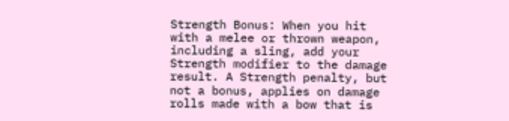Strength Bonus: When you hit with a melee or thrown weapon, including a sling, add your Strength modifier to the damage result. A Strength penalty, but not a bonus, applies on damage rolls made with a bow that is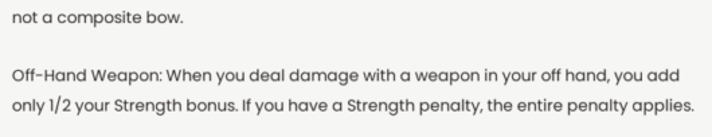not a composite bow.

Off-Hand Weapon: When you deal damage with a weapon in your off hand, you add only 1/2 your Strength bonus. If you have a Strength penalty, the entire penalty applies.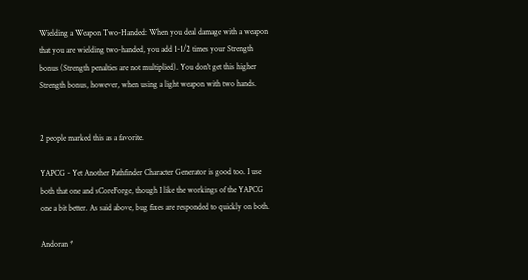Wielding a Weapon Two-Handed: When you deal damage with a weapon that you are wielding two-handed, you add 1-1/2 times your Strength bonus (Strength penalties are not multiplied). You don't get this higher Strength bonus, however, when using a light weapon with two hands.


2 people marked this as a favorite.

YAPCG - Yet Another Pathfinder Character Generator is good too. I use both that one and sCoreForge, though I like the workings of the YAPCG one a bit better. As said above, bug fixes are responded to quickly on both.

Andoran *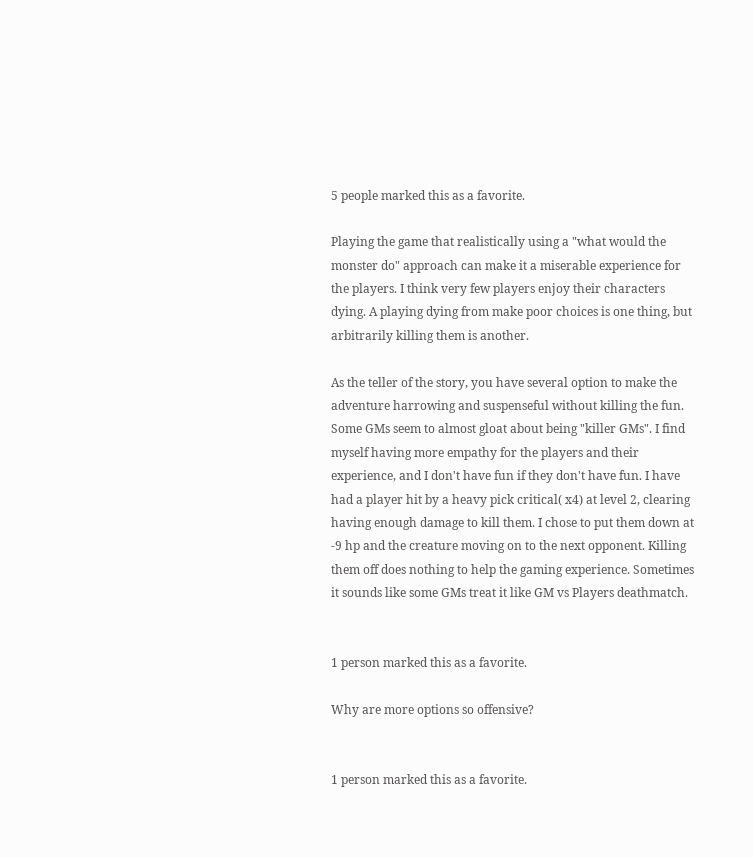5 people marked this as a favorite.

Playing the game that realistically using a "what would the monster do" approach can make it a miserable experience for the players. I think very few players enjoy their characters dying. A playing dying from make poor choices is one thing, but arbitrarily killing them is another.

As the teller of the story, you have several option to make the adventure harrowing and suspenseful without killing the fun. Some GMs seem to almost gloat about being "killer GMs". I find myself having more empathy for the players and their experience, and I don't have fun if they don't have fun. I have had a player hit by a heavy pick critical( x4) at level 2, clearing having enough damage to kill them. I chose to put them down at -9 hp and the creature moving on to the next opponent. Killing them off does nothing to help the gaming experience. Sometimes it sounds like some GMs treat it like GM vs Players deathmatch.


1 person marked this as a favorite.

Why are more options so offensive?


1 person marked this as a favorite.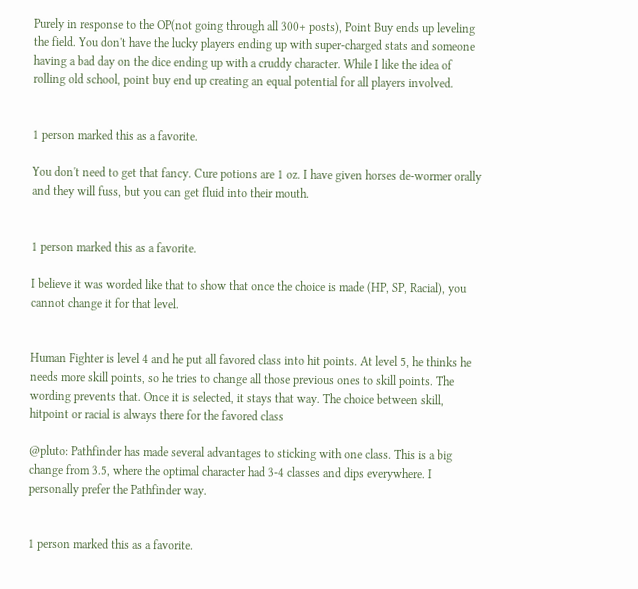Purely in response to the OP(not going through all 300+ posts), Point Buy ends up leveling the field. You don't have the lucky players ending up with super-charged stats and someone having a bad day on the dice ending up with a cruddy character. While I like the idea of rolling old school, point buy end up creating an equal potential for all players involved.


1 person marked this as a favorite.

You don't need to get that fancy. Cure potions are 1 oz. I have given horses de-wormer orally and they will fuss, but you can get fluid into their mouth.


1 person marked this as a favorite.

I believe it was worded like that to show that once the choice is made (HP, SP, Racial), you cannot change it for that level.


Human Fighter is level 4 and he put all favored class into hit points. At level 5, he thinks he needs more skill points, so he tries to change all those previous ones to skill points. The wording prevents that. Once it is selected, it stays that way. The choice between skill, hitpoint or racial is always there for the favored class

@pluto: Pathfinder has made several advantages to sticking with one class. This is a big change from 3.5, where the optimal character had 3-4 classes and dips everywhere. I personally prefer the Pathfinder way.


1 person marked this as a favorite.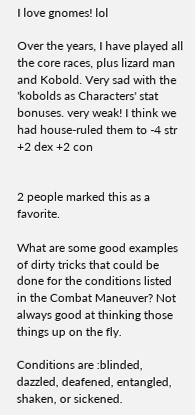I love gnomes! lol

Over the years, I have played all the core races, plus lizard man and Kobold. Very sad with the 'kobolds as Characters' stat bonuses. very weak! I think we had house-ruled them to -4 str +2 dex +2 con


2 people marked this as a favorite.

What are some good examples of dirty tricks that could be done for the conditions listed in the Combat Maneuver? Not always good at thinking those things up on the fly.

Conditions are :blinded, dazzled, deafened, entangled, shaken, or sickened.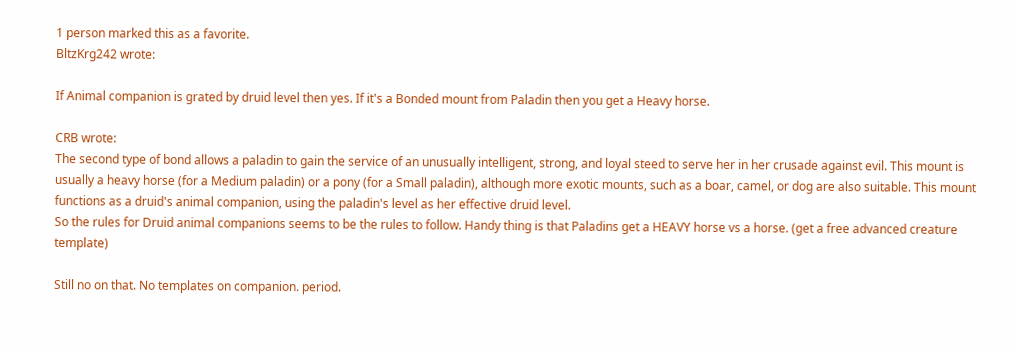1 person marked this as a favorite.
BltzKrg242 wrote:

If Animal companion is grated by druid level then yes. If it's a Bonded mount from Paladin then you get a Heavy horse.

CRB wrote:
The second type of bond allows a paladin to gain the service of an unusually intelligent, strong, and loyal steed to serve her in her crusade against evil. This mount is usually a heavy horse (for a Medium paladin) or a pony (for a Small paladin), although more exotic mounts, such as a boar, camel, or dog are also suitable. This mount functions as a druid's animal companion, using the paladin's level as her effective druid level.
So the rules for Druid animal companions seems to be the rules to follow. Handy thing is that Paladins get a HEAVY horse vs a horse. (get a free advanced creature template)

Still no on that. No templates on companion. period.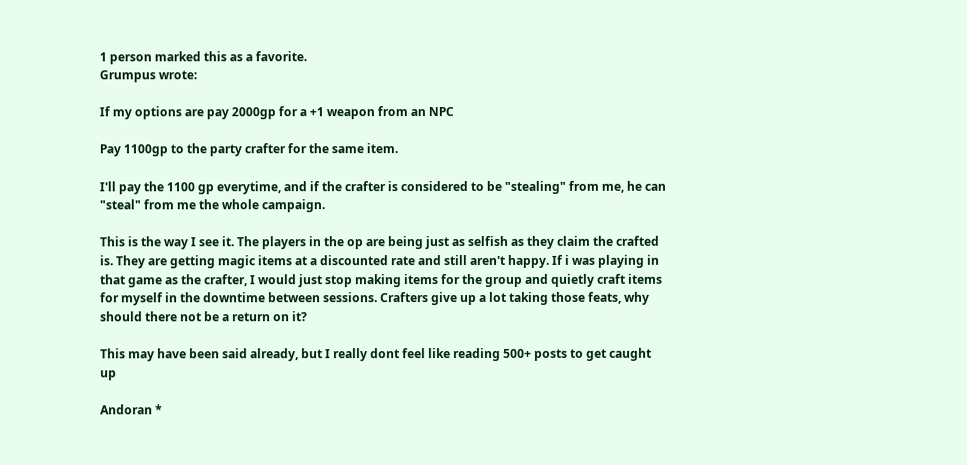1 person marked this as a favorite.
Grumpus wrote:

If my options are pay 2000gp for a +1 weapon from an NPC

Pay 1100gp to the party crafter for the same item.

I'll pay the 1100 gp everytime, and if the crafter is considered to be "stealing" from me, he can "steal" from me the whole campaign.

This is the way I see it. The players in the op are being just as selfish as they claim the crafted is. They are getting magic items at a discounted rate and still aren't happy. If i was playing in that game as the crafter, I would just stop making items for the group and quietly craft items for myself in the downtime between sessions. Crafters give up a lot taking those feats, why should there not be a return on it?

This may have been said already, but I really dont feel like reading 500+ posts to get caught up

Andoran *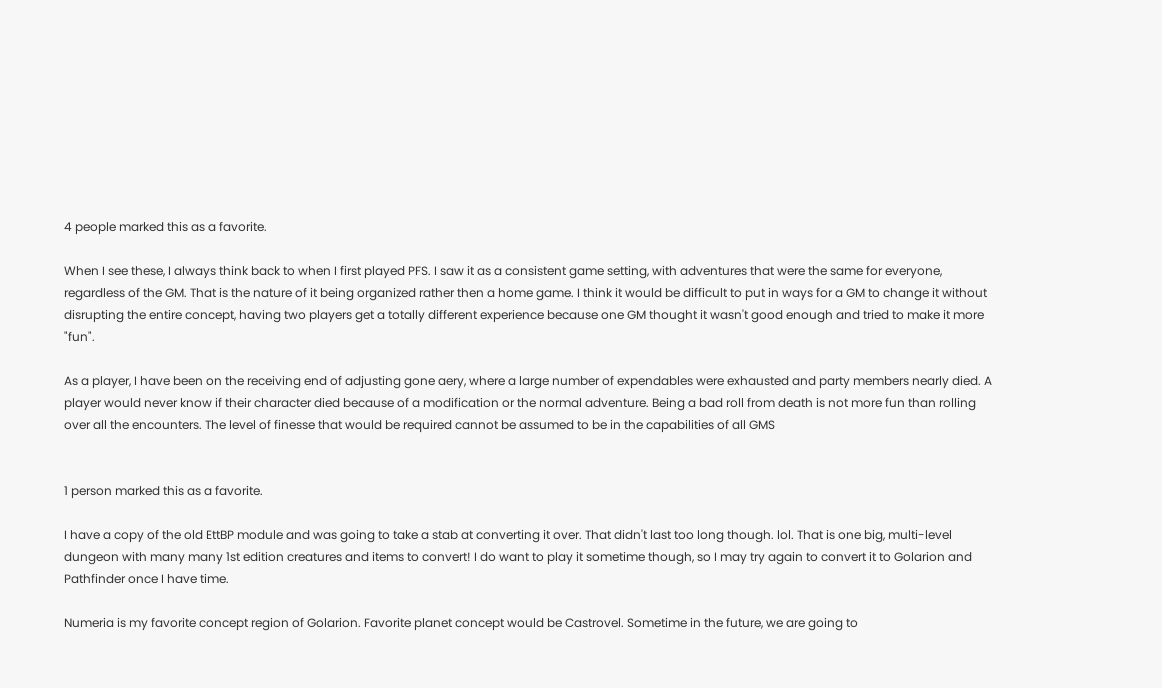4 people marked this as a favorite.

When I see these, I always think back to when I first played PFS. I saw it as a consistent game setting, with adventures that were the same for everyone, regardless of the GM. That is the nature of it being organized rather then a home game. I think it would be difficult to put in ways for a GM to change it without disrupting the entire concept, having two players get a totally different experience because one GM thought it wasn't good enough and tried to make it more "fun".

As a player, I have been on the receiving end of adjusting gone aery, where a large number of expendables were exhausted and party members nearly died. A player would never know if their character died because of a modification or the normal adventure. Being a bad roll from death is not more fun than rolling over all the encounters. The level of finesse that would be required cannot be assumed to be in the capabilities of all GMS


1 person marked this as a favorite.

I have a copy of the old EttBP module and was going to take a stab at converting it over. That didn't last too long though. lol. That is one big, multi-level dungeon with many many 1st edition creatures and items to convert! I do want to play it sometime though, so I may try again to convert it to Golarion and Pathfinder once I have time.

Numeria is my favorite concept region of Golarion. Favorite planet concept would be Castrovel. Sometime in the future, we are going to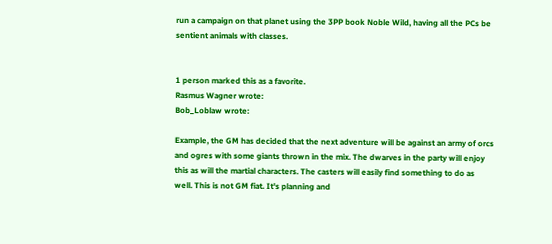run a campaign on that planet using the 3PP book Noble Wild, having all the PCs be sentient animals with classes.


1 person marked this as a favorite.
Rasmus Wagner wrote:
Bob_Loblaw wrote:

Example, the GM has decided that the next adventure will be against an army of orcs and ogres with some giants thrown in the mix. The dwarves in the party will enjoy this as will the martial characters. The casters will easily find something to do as well. This is not GM fiat. It's planning and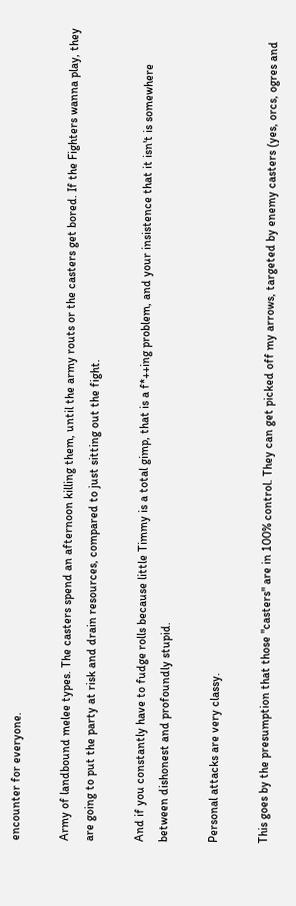encounter for everyone.

Army of landbound melee types. The casters spend an afternoon killing them, until the army routs or the casters get bored. If the Fighters wanna play, they are going to put the party at risk and drain resources, compared to just sitting out the fight.

And if you constantly have to fudge rolls because little Timmy is a total gimp, that is a f*++ing problem, and your insistence that it isn't is somewhere between dishonest and profoundly stupid.

Personal attacks are very classy.

This goes by the presumption that those "casters" are in 100% control. They can get picked off my arrows, targeted by enemy casters (yes, orcs, ogres and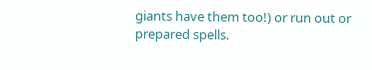giants have them too!) or run out or prepared spells.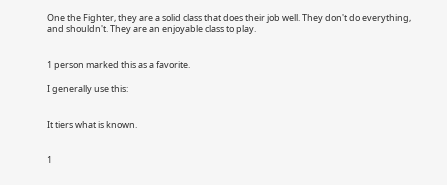One the Fighter, they are a solid class that does their job well. They don't do everything, and shouldn't. They are an enjoyable class to play.


1 person marked this as a favorite.

I generally use this:


It tiers what is known.


1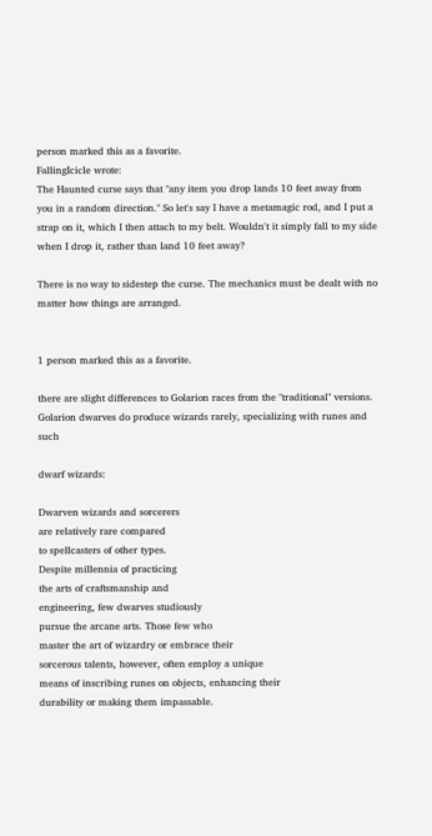person marked this as a favorite.
FallingIcicle wrote:
The Haunted curse says that "any item you drop lands 10 feet away from you in a random direction." So let's say I have a metamagic rod, and I put a strap on it, which I then attach to my belt. Wouldn't it simply fall to my side when I drop it, rather than land 10 feet away?

There is no way to sidestep the curse. The mechanics must be dealt with no matter how things are arranged.


1 person marked this as a favorite.

there are slight differences to Golarion races from the "traditional" versions. Golarion dwarves do produce wizards rarely, specializing with runes and such

dwarf wizards:

Dwarven wizards and sorcerers
are relatively rare compared
to spellcasters of other types.
Despite millennia of practicing
the arts of craftsmanship and
engineering, few dwarves studiously
pursue the arcane arts. Those few who
master the art of wizardry or embrace their
sorcerous talents, however, often employ a unique
means of inscribing runes on objects, enhancing their
durability or making them impassable.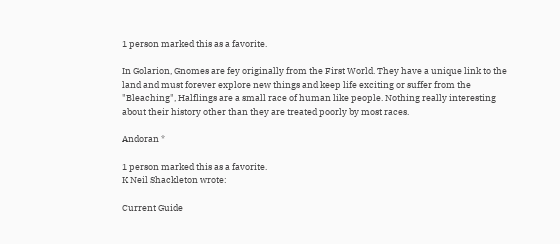1 person marked this as a favorite.

In Golarion, Gnomes are fey originally from the First World. They have a unique link to the land and must forever explore new things and keep life exciting or suffer from the "Bleaching", Halflings are a small race of human like people. Nothing really interesting about their history other than they are treated poorly by most races.

Andoran *

1 person marked this as a favorite.
K Neil Shackleton wrote:

Current Guide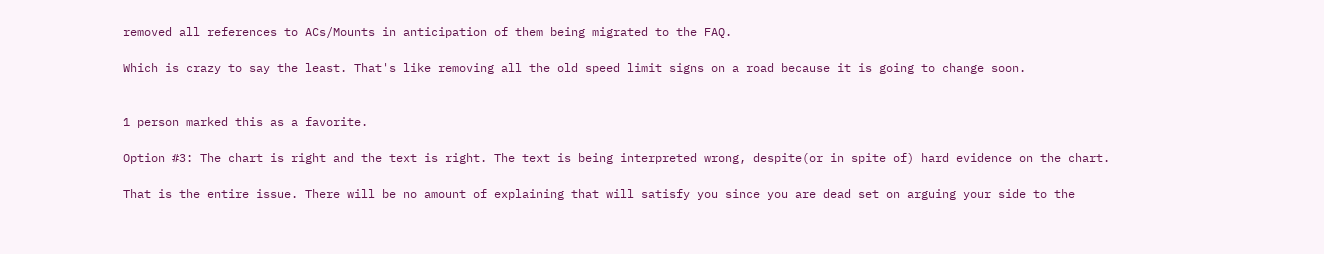removed all references to ACs/Mounts in anticipation of them being migrated to the FAQ.

Which is crazy to say the least. That's like removing all the old speed limit signs on a road because it is going to change soon.


1 person marked this as a favorite.

Option #3: The chart is right and the text is right. The text is being interpreted wrong, despite(or in spite of) hard evidence on the chart.

That is the entire issue. There will be no amount of explaining that will satisfy you since you are dead set on arguing your side to the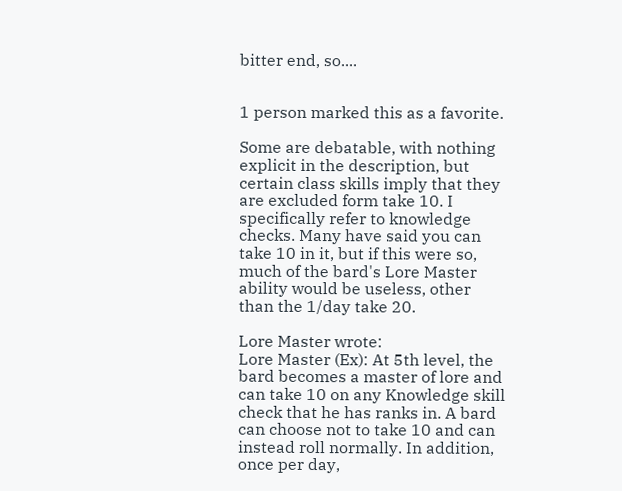bitter end, so....


1 person marked this as a favorite.

Some are debatable, with nothing explicit in the description, but certain class skills imply that they are excluded form take 10. I specifically refer to knowledge checks. Many have said you can take 10 in it, but if this were so, much of the bard's Lore Master ability would be useless, other than the 1/day take 20.

Lore Master wrote:
Lore Master (Ex): At 5th level, the bard becomes a master of lore and can take 10 on any Knowledge skill check that he has ranks in. A bard can choose not to take 10 and can instead roll normally. In addition, once per day,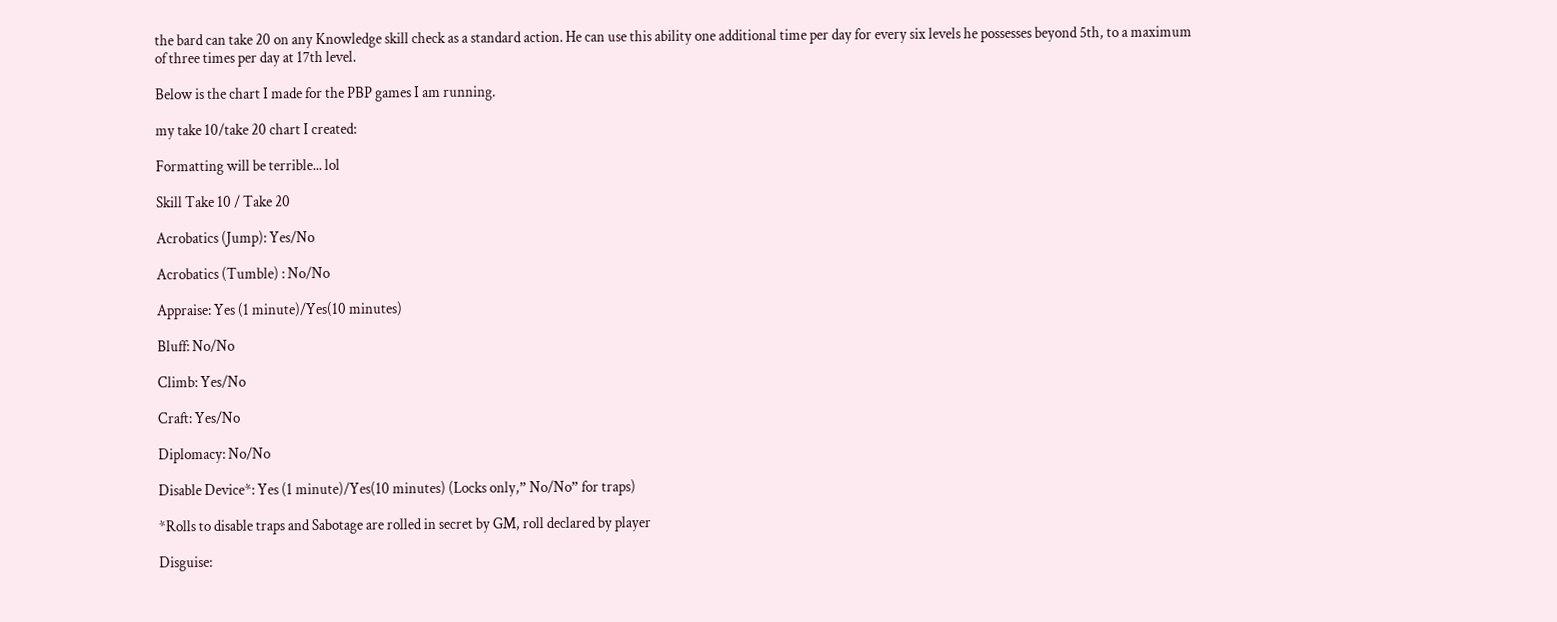the bard can take 20 on any Knowledge skill check as a standard action. He can use this ability one additional time per day for every six levels he possesses beyond 5th, to a maximum of three times per day at 17th level.

Below is the chart I made for the PBP games I am running.

my take 10/take 20 chart I created:

Formatting will be terrible... lol

Skill Take 10 / Take 20

Acrobatics (Jump): Yes/No

Acrobatics (Tumble) : No/No

Appraise: Yes (1 minute)/Yes(10 minutes)

Bluff: No/No

Climb: Yes/No

Craft: Yes/No

Diplomacy: No/No

Disable Device*: Yes (1 minute)/Yes(10 minutes) (Locks only,” No/No” for traps)

*Rolls to disable traps and Sabotage are rolled in secret by GM, roll declared by player

Disguise: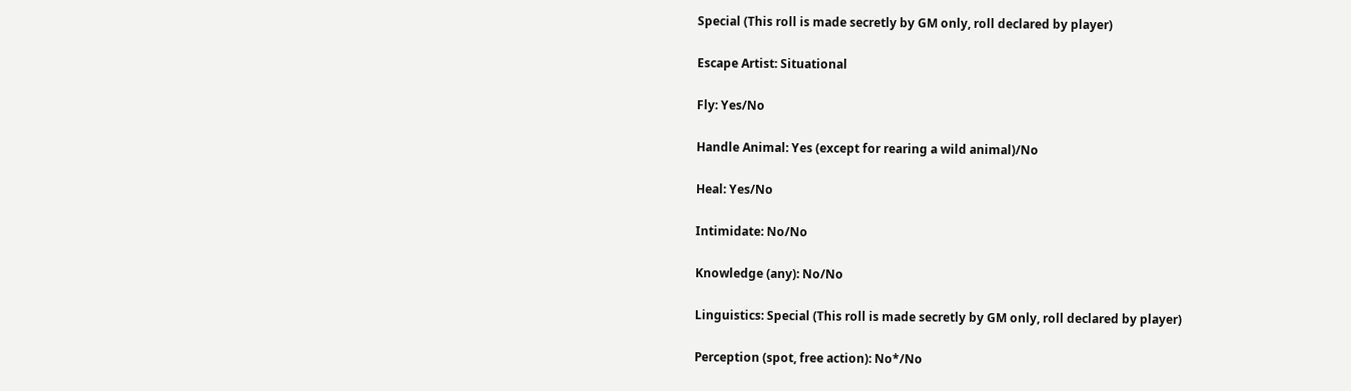Special (This roll is made secretly by GM only, roll declared by player)

Escape Artist: Situational

Fly: Yes/No

Handle Animal: Yes (except for rearing a wild animal)/No

Heal: Yes/No

Intimidate: No/No

Knowledge (any): No/No

Linguistics: Special (This roll is made secretly by GM only, roll declared by player)

Perception (spot, free action): No*/No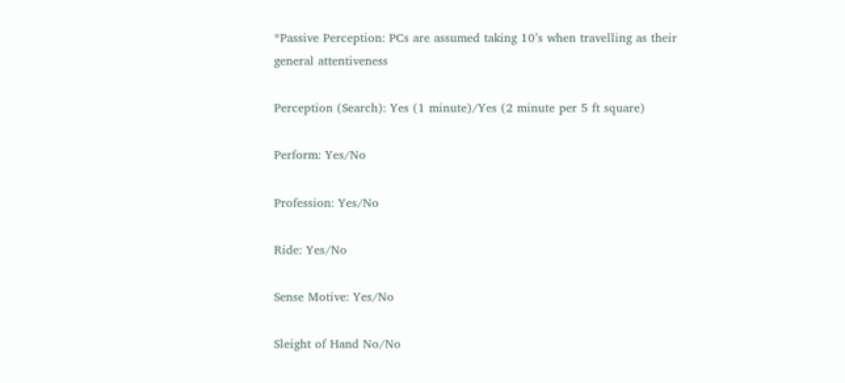*Passive Perception: PCs are assumed taking 10’s when travelling as their general attentiveness

Perception (Search): Yes (1 minute)/Yes (2 minute per 5 ft square)

Perform: Yes/No

Profession: Yes/No

Ride: Yes/No

Sense Motive: Yes/No

Sleight of Hand No/No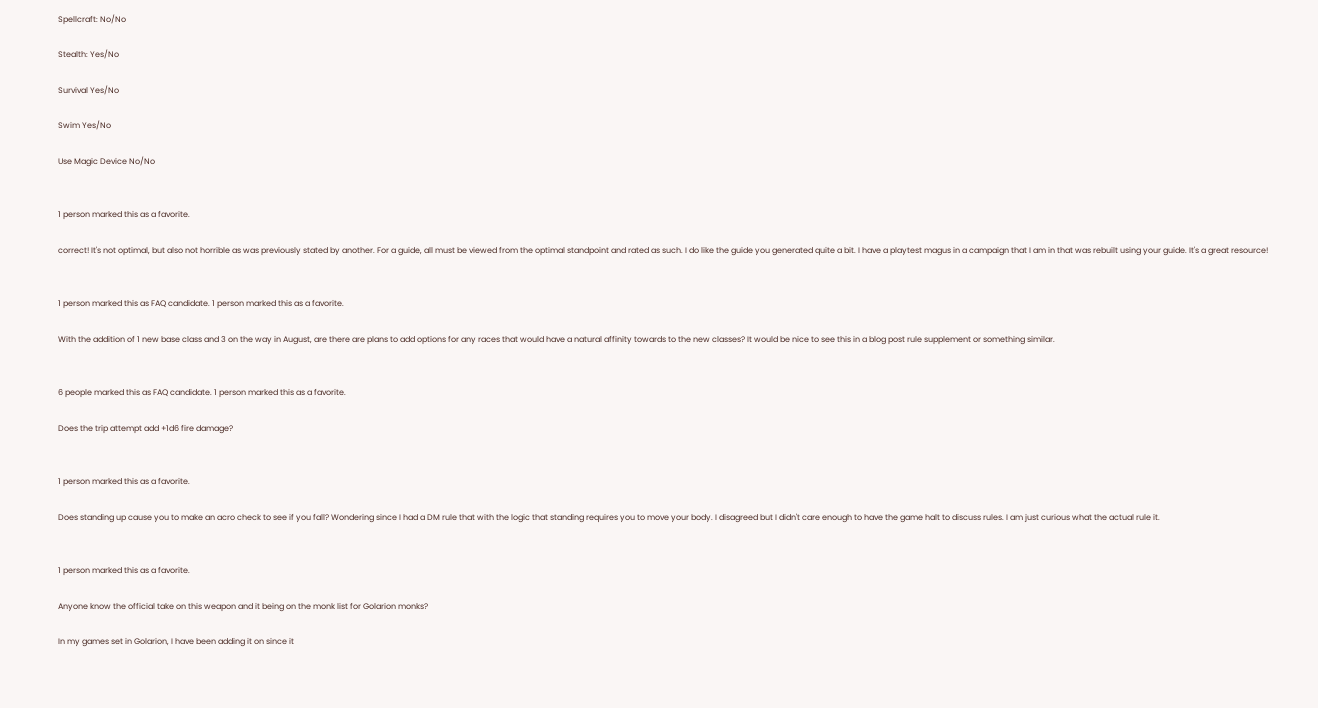Spellcraft: No/No

Stealth: Yes/No

Survival Yes/No

Swim Yes/No

Use Magic Device No/No


1 person marked this as a favorite.

correct! It's not optimal, but also not horrible as was previously stated by another. For a guide, all must be viewed from the optimal standpoint and rated as such. I do like the guide you generated quite a bit. I have a playtest magus in a campaign that I am in that was rebuilt using your guide. It's a great resource!


1 person marked this as FAQ candidate. 1 person marked this as a favorite.

With the addition of 1 new base class and 3 on the way in August, are there are plans to add options for any races that would have a natural affinity towards to the new classes? It would be nice to see this in a blog post rule supplement or something similar.


6 people marked this as FAQ candidate. 1 person marked this as a favorite.

Does the trip attempt add +1d6 fire damage?


1 person marked this as a favorite.

Does standing up cause you to make an acro check to see if you fall? Wondering since I had a DM rule that with the logic that standing requires you to move your body. I disagreed but I didn't care enough to have the game halt to discuss rules. I am just curious what the actual rule it.


1 person marked this as a favorite.

Anyone know the official take on this weapon and it being on the monk list for Golarion monks?

In my games set in Golarion, I have been adding it on since it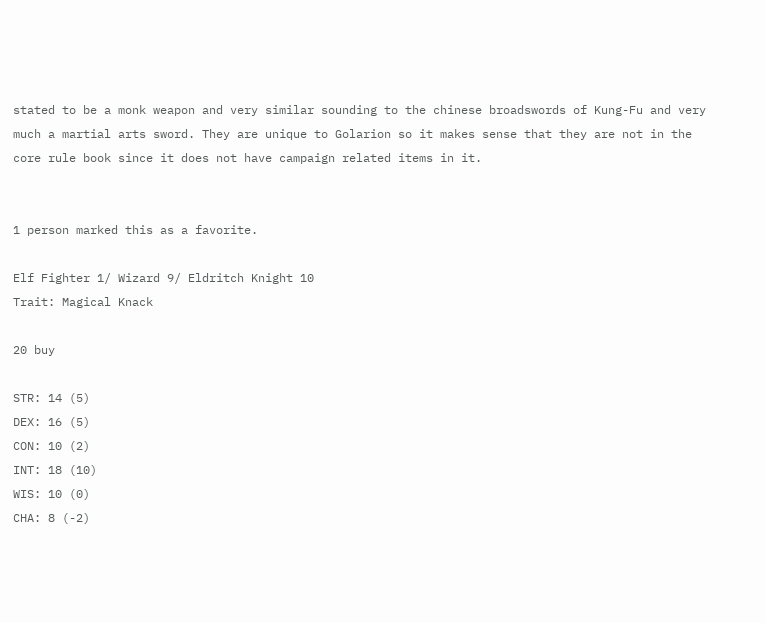stated to be a monk weapon and very similar sounding to the chinese broadswords of Kung-Fu and very much a martial arts sword. They are unique to Golarion so it makes sense that they are not in the core rule book since it does not have campaign related items in it.


1 person marked this as a favorite.

Elf Fighter 1/ Wizard 9/ Eldritch Knight 10
Trait: Magical Knack

20 buy

STR: 14 (5)
DEX: 16 (5)
CON: 10 (2)
INT: 18 (10)
WIS: 10 (0)
CHA: 8 (-2)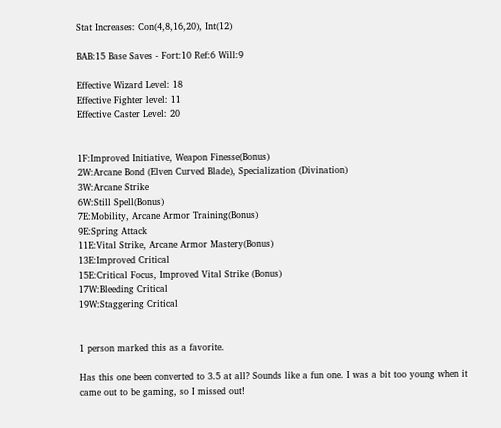Stat Increases: Con(4,8,16,20), Int(12)

BAB:15 Base Saves - Fort:10 Ref:6 Will:9

Effective Wizard Level: 18
Effective Fighter level: 11
Effective Caster Level: 20


1F:Improved Initiative, Weapon Finesse(Bonus)
2W:Arcane Bond (Elven Curved Blade), Specialization (Divination)
3W:Arcane Strike
6W:Still Spell(Bonus)
7E:Mobility, Arcane Armor Training(Bonus)
9E:Spring Attack
11E:Vital Strike, Arcane Armor Mastery(Bonus)
13E:Improved Critical
15E:Critical Focus, Improved Vital Strike (Bonus)
17W:Bleeding Critical
19W:Staggering Critical


1 person marked this as a favorite.

Has this one been converted to 3.5 at all? Sounds like a fun one. I was a bit too young when it came out to be gaming, so I missed out!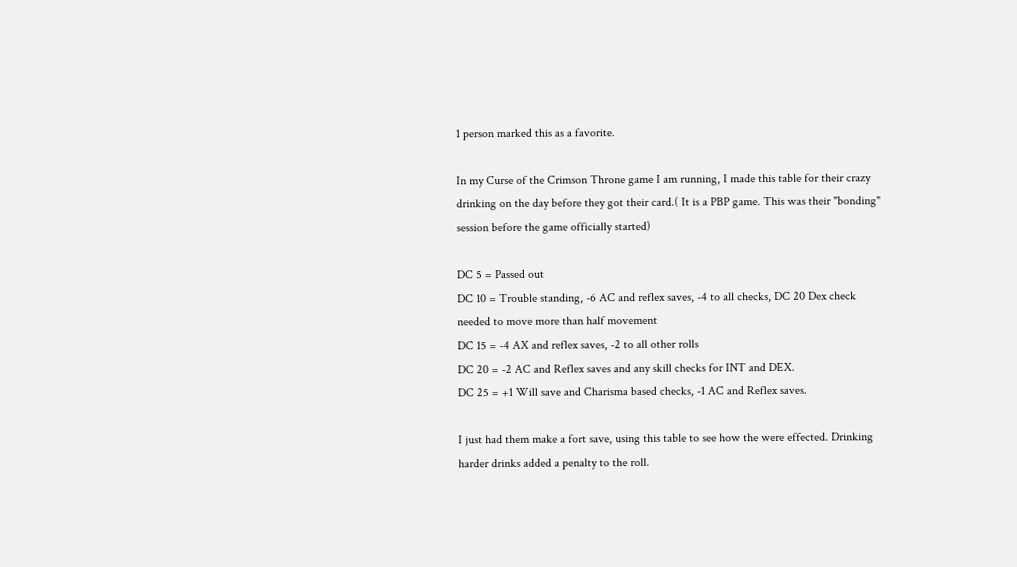1 person marked this as a favorite.

In my Curse of the Crimson Throne game I am running, I made this table for their crazy drinking on the day before they got their card.( It is a PBP game. This was their "bonding" session before the game officially started)

DC 5 = Passed out
DC 10 = Trouble standing, -6 AC and reflex saves, -4 to all checks, DC 20 Dex check needed to move more than half movement
DC 15 = -4 AX and reflex saves, -2 to all other rolls
DC 20 = -2 AC and Reflex saves and any skill checks for INT and DEX.
DC 25 = +1 Will save and Charisma based checks, -1 AC and Reflex saves.

I just had them make a fort save, using this table to see how the were effected. Drinking harder drinks added a penalty to the roll.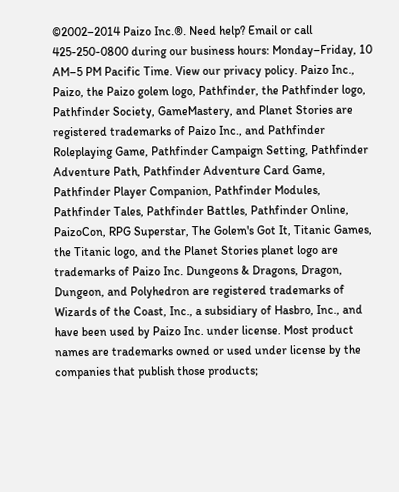©2002–2014 Paizo Inc.®. Need help? Email or call 425-250-0800 during our business hours: Monday–Friday, 10 AM–5 PM Pacific Time. View our privacy policy. Paizo Inc., Paizo, the Paizo golem logo, Pathfinder, the Pathfinder logo, Pathfinder Society, GameMastery, and Planet Stories are registered trademarks of Paizo Inc., and Pathfinder Roleplaying Game, Pathfinder Campaign Setting, Pathfinder Adventure Path, Pathfinder Adventure Card Game, Pathfinder Player Companion, Pathfinder Modules, Pathfinder Tales, Pathfinder Battles, Pathfinder Online, PaizoCon, RPG Superstar, The Golem's Got It, Titanic Games, the Titanic logo, and the Planet Stories planet logo are trademarks of Paizo Inc. Dungeons & Dragons, Dragon, Dungeon, and Polyhedron are registered trademarks of Wizards of the Coast, Inc., a subsidiary of Hasbro, Inc., and have been used by Paizo Inc. under license. Most product names are trademarks owned or used under license by the companies that publish those products;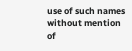use of such names without mention of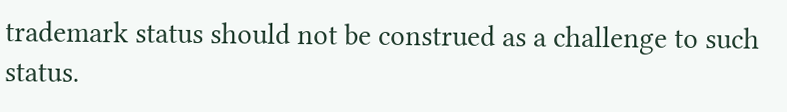trademark status should not be construed as a challenge to such status.